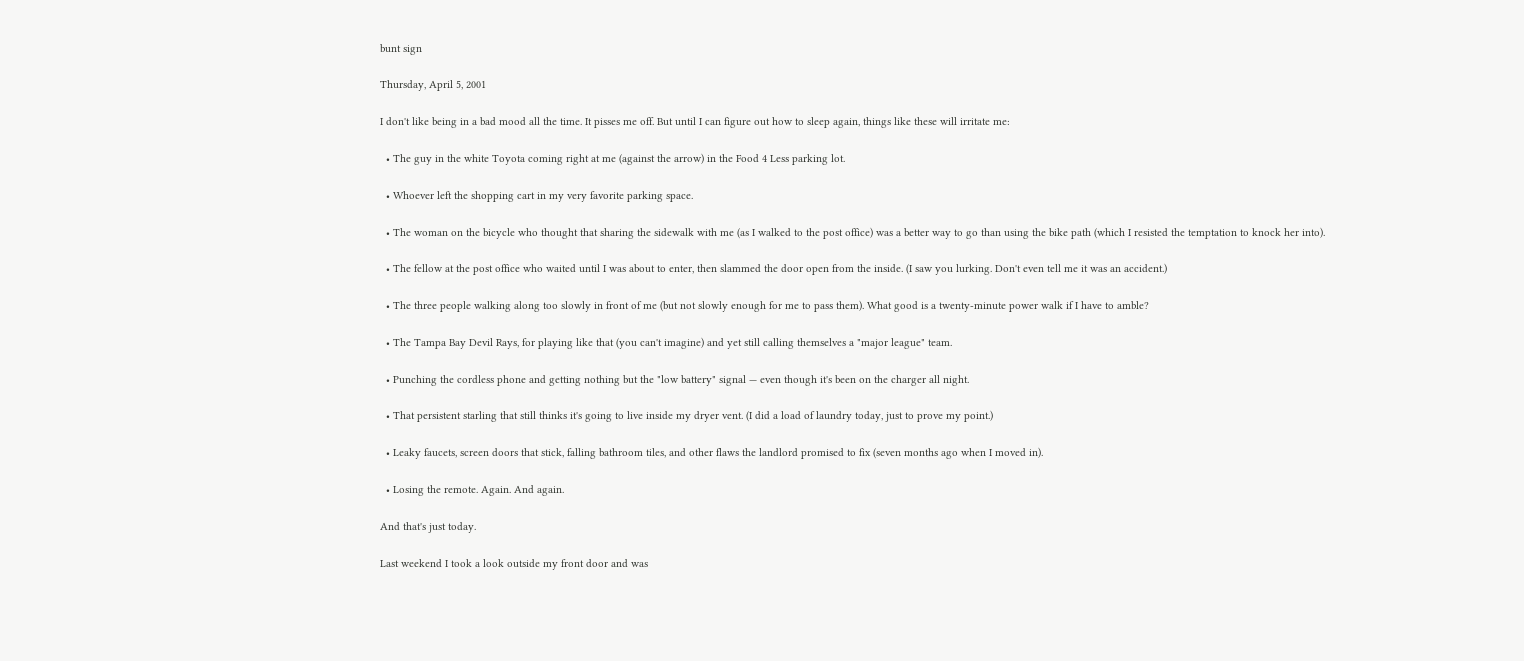bunt sign

Thursday, April 5, 2001

I don't like being in a bad mood all the time. It pisses me off. But until I can figure out how to sleep again, things like these will irritate me:

  • The guy in the white Toyota coming right at me (against the arrow) in the Food 4 Less parking lot.

  • Whoever left the shopping cart in my very favorite parking space.

  • The woman on the bicycle who thought that sharing the sidewalk with me (as I walked to the post office) was a better way to go than using the bike path (which I resisted the temptation to knock her into).

  • The fellow at the post office who waited until I was about to enter, then slammed the door open from the inside. (I saw you lurking. Don't even tell me it was an accident.)

  • The three people walking along too slowly in front of me (but not slowly enough for me to pass them). What good is a twenty-minute power walk if I have to amble?

  • The Tampa Bay Devil Rays, for playing like that (you can't imagine) and yet still calling themselves a "major league" team.

  • Punching the cordless phone and getting nothing but the "low battery" signal — even though it's been on the charger all night.

  • That persistent starling that still thinks it's going to live inside my dryer vent. (I did a load of laundry today, just to prove my point.)

  • Leaky faucets, screen doors that stick, falling bathroom tiles, and other flaws the landlord promised to fix (seven months ago when I moved in).

  • Losing the remote. Again. And again.

And that's just today.

Last weekend I took a look outside my front door and was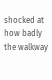shocked at how badly the walkway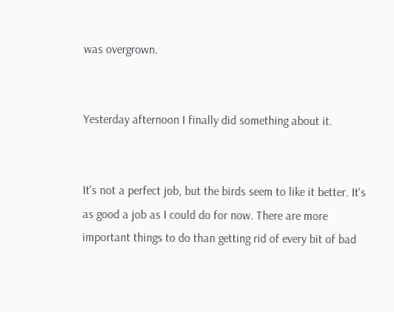was overgrown.


Yesterday afternoon I finally did something about it.


It's not a perfect job, but the birds seem to like it better. It's as good a job as I could do for now. There are more important things to do than getting rid of every bit of bad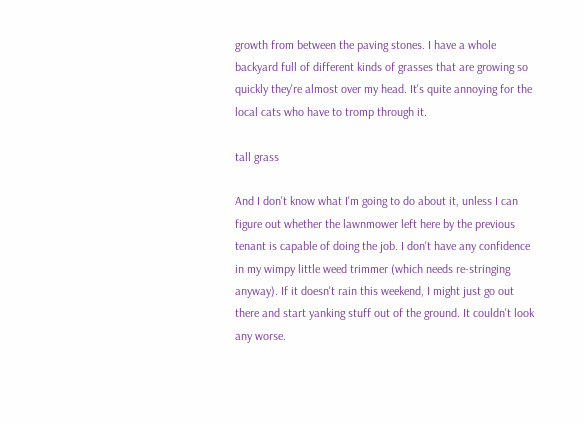growth from between the paving stones. I have a whole backyard full of different kinds of grasses that are growing so quickly they're almost over my head. It's quite annoying for the local cats who have to tromp through it.

tall grass

And I don't know what I'm going to do about it, unless I can figure out whether the lawnmower left here by the previous tenant is capable of doing the job. I don't have any confidence in my wimpy little weed trimmer (which needs re-stringing anyway). If it doesn't rain this weekend, I might just go out there and start yanking stuff out of the ground. It couldn't look any worse.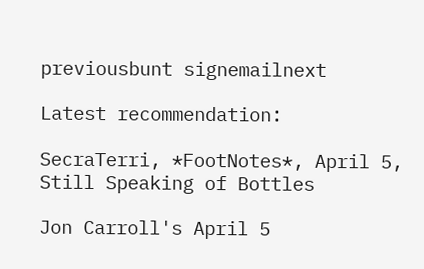previousbunt signemailnext

Latest recommendation:

SecraTerri, *FootNotes*, April 5, Still Speaking of Bottles

Jon Carroll's April 5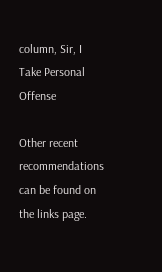column, Sir, I Take Personal Offense

Other recent recommendations can be found on the links page.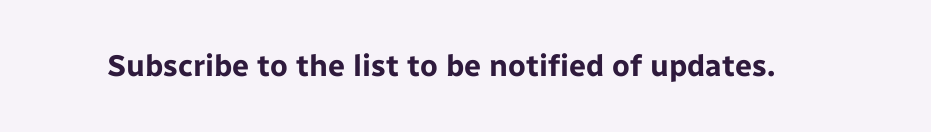Subscribe to the list to be notified of updates.